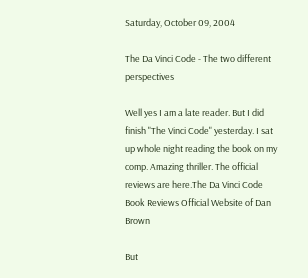Saturday, October 09, 2004

The Da Vinci Code - The two different perspectives

Well yes I am a late reader. But I did finish "The Vinci Code" yesterday. I sat up whole night reading the book on my comp. Amazing thriller. The official reviews are here.The Da Vinci Code Book Reviews Official Website of Dan Brown

But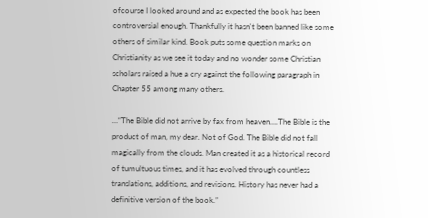ofcourse I looked around and as expected the book has been controversial enough. Thankfully it hasn't been banned like some others of similar kind. Book puts some question marks on Christianity as we see it today and no wonder some Christian scholars raised a hue a cry against the following paragraph in Chapter 55 among many others.

…“The Bible did not arrive by fax from heaven….The Bible is the product of man, my dear. Not of God. The Bible did not fall magically from the clouds. Man created it as a historical record of tumultuous times, and it has evolved through countless translations, additions, and revisions. History has never had a definitive version of the book.”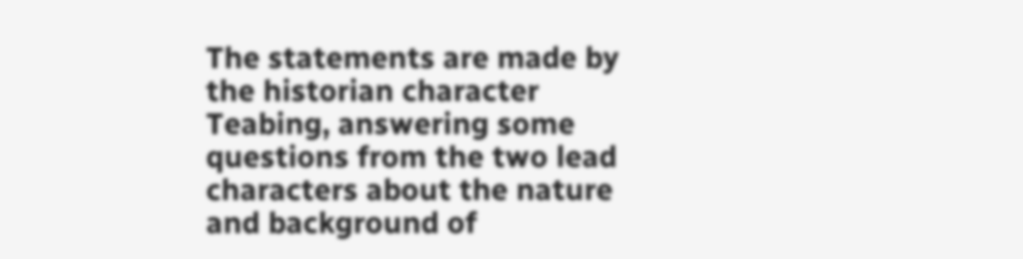The statements are made by the historian character Teabing, answering some questions from the two lead characters about the nature and background of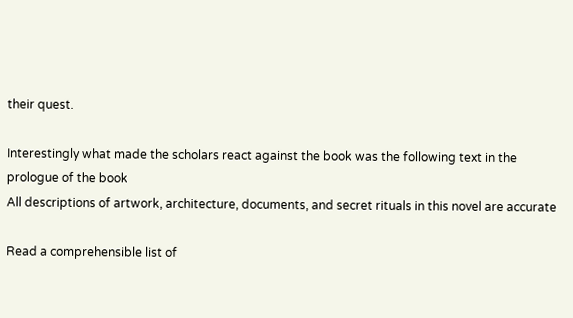their quest.

Interestingly what made the scholars react against the book was the following text in the prologue of the book
All descriptions of artwork, architecture, documents, and secret rituals in this novel are accurate

Read a comprehensible list of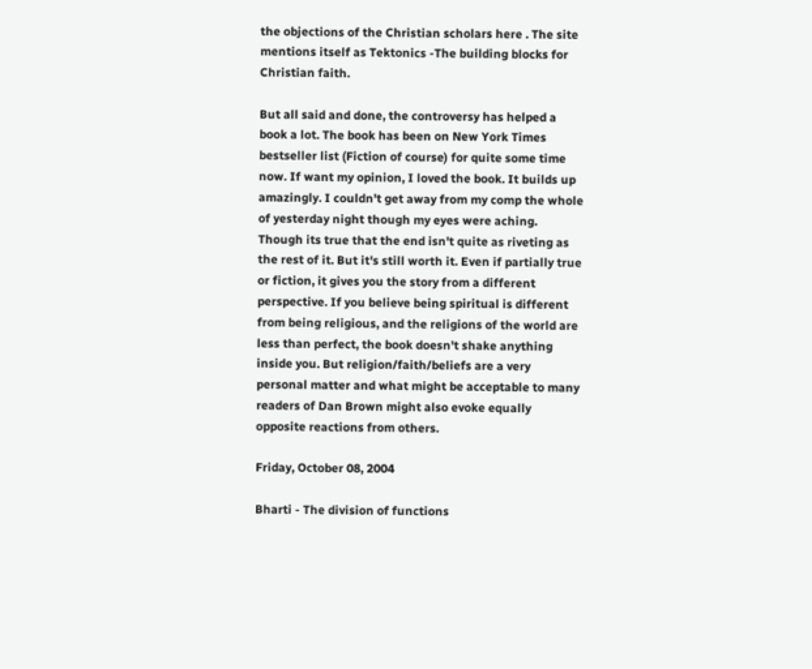the objections of the Christian scholars here . The site mentions itself as Tektonics -The building blocks for Christian faith.

But all said and done, the controversy has helped a book a lot. The book has been on New York Times bestseller list (Fiction of course) for quite some time now. If want my opinion, I loved the book. It builds up amazingly. I couldn't get away from my comp the whole of yesterday night though my eyes were aching. Though its true that the end isn't quite as riveting as the rest of it. But it's still worth it. Even if partially true or fiction, it gives you the story from a different perspective. If you believe being spiritual is different from being religious, and the religions of the world are less than perfect, the book doesn't shake anything inside you. But religion/faith/beliefs are a very personal matter and what might be acceptable to many readers of Dan Brown might also evoke equally opposite reactions from others.

Friday, October 08, 2004

Bharti - The division of functions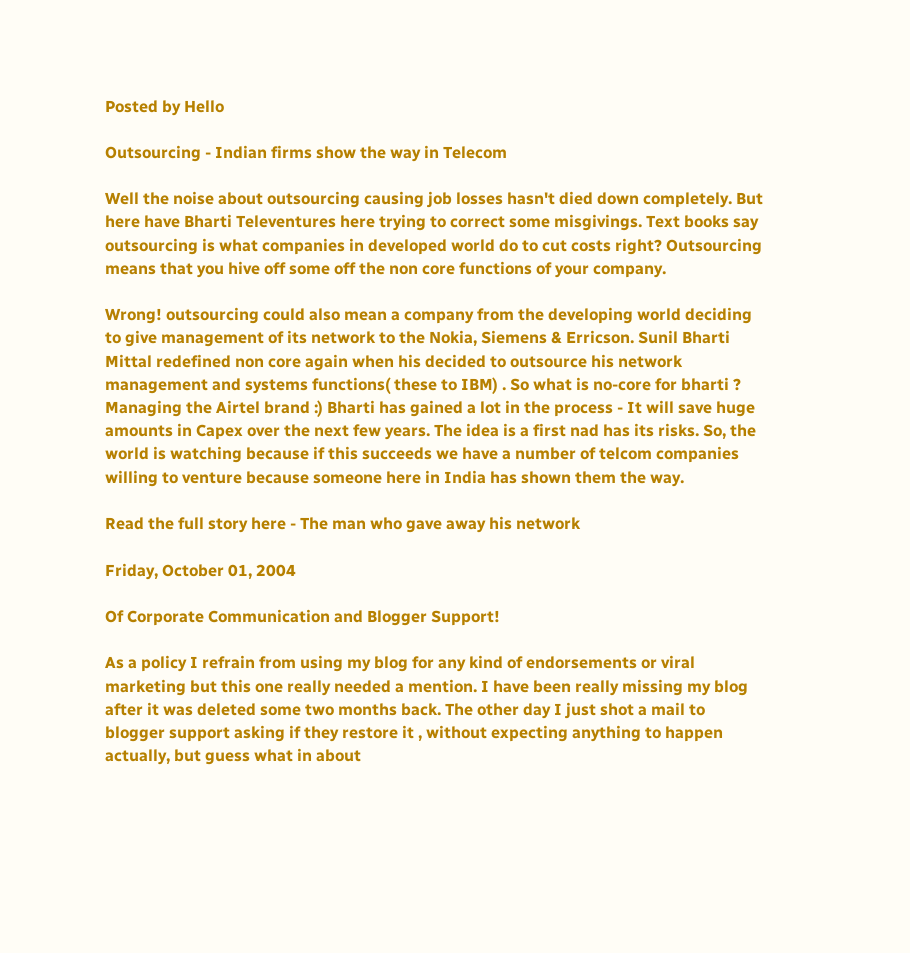Posted by Hello

Outsourcing - Indian firms show the way in Telecom

Well the noise about outsourcing causing job losses hasn't died down completely. But here have Bharti Televentures here trying to correct some misgivings. Text books say outsourcing is what companies in developed world do to cut costs right? Outsourcing means that you hive off some off the non core functions of your company.

Wrong! outsourcing could also mean a company from the developing world deciding to give management of its network to the Nokia, Siemens & Erricson. Sunil Bharti Mittal redefined non core again when his decided to outsource his network management and systems functions( these to IBM) . So what is no-core for bharti ? Managing the Airtel brand :) Bharti has gained a lot in the process - It will save huge amounts in Capex over the next few years. The idea is a first nad has its risks. So, the world is watching because if this succeeds we have a number of telcom companies willing to venture because someone here in India has shown them the way.

Read the full story here - The man who gave away his network

Friday, October 01, 2004

Of Corporate Communication and Blogger Support!

As a policy I refrain from using my blog for any kind of endorsements or viral marketing but this one really needed a mention. I have been really missing my blog after it was deleted some two months back. The other day I just shot a mail to blogger support asking if they restore it , without expecting anything to happen actually, but guess what in about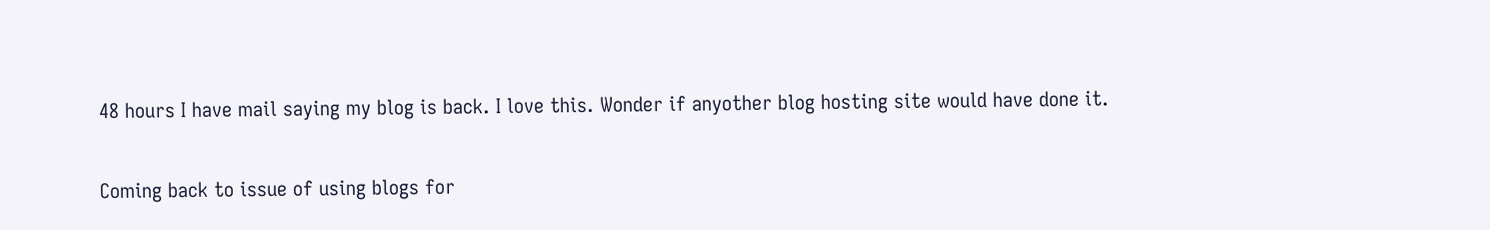48 hours I have mail saying my blog is back. I love this. Wonder if anyother blog hosting site would have done it.

Coming back to issue of using blogs for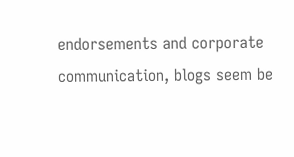endorsements and corporate communication, blogs seem be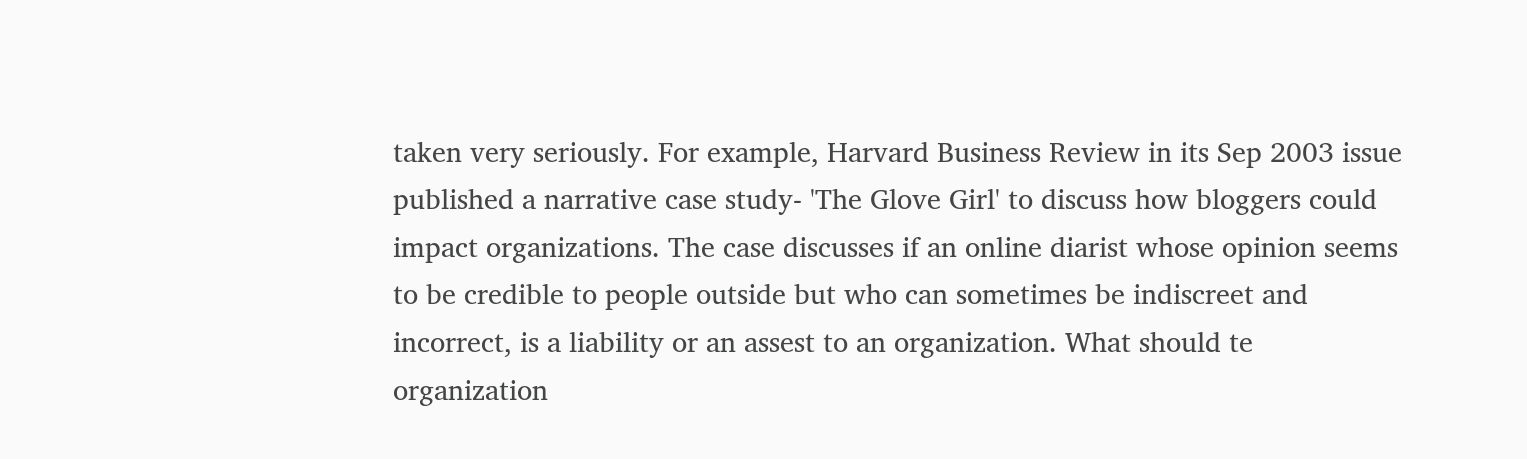taken very seriously. For example, Harvard Business Review in its Sep 2003 issue published a narrative case study- 'The Glove Girl' to discuss how bloggers could impact organizations. The case discusses if an online diarist whose opinion seems to be credible to people outside but who can sometimes be indiscreet and incorrect, is a liability or an assest to an organization. What should te organization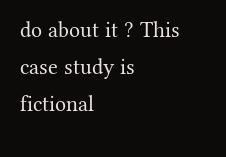do about it ? This case study is fictional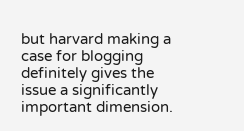but harvard making a case for blogging definitely gives the issue a significantly important dimension.